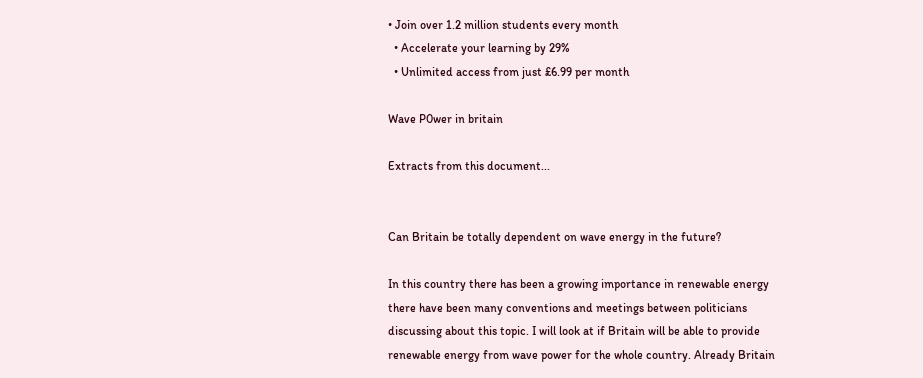• Join over 1.2 million students every month
  • Accelerate your learning by 29%
  • Unlimited access from just £6.99 per month

Wave P0wer in britain

Extracts from this document...


Can Britain be totally dependent on wave energy in the future?

In this country there has been a growing importance in renewable energy there have been many conventions and meetings between politicians discussing about this topic. I will look at if Britain will be able to provide renewable energy from wave power for the whole country. Already Britain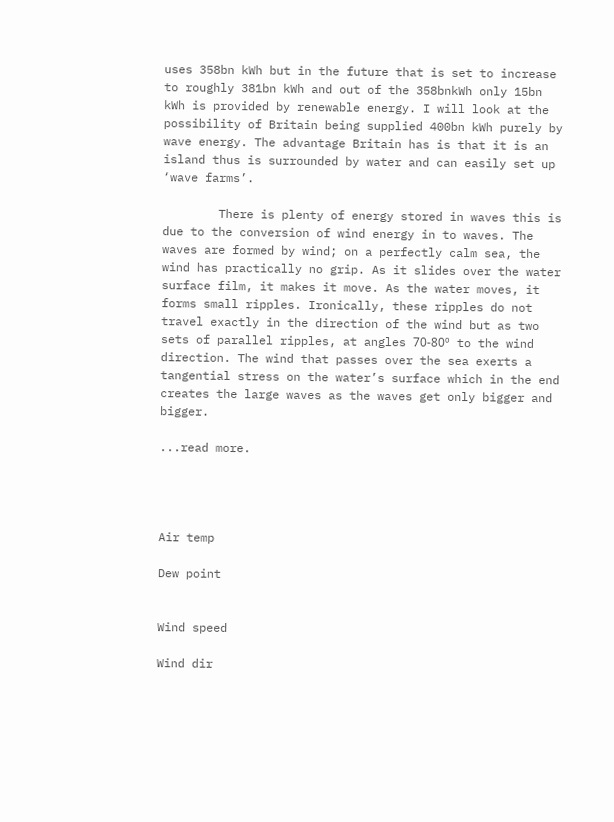uses 358bn kWh but in the future that is set to increase to roughly 381bn kWh and out of the 358bnkWh only 15bn kWh is provided by renewable energy. I will look at the possibility of Britain being supplied 400bn kWh purely by wave energy. The advantage Britain has is that it is an island thus is surrounded by water and can easily set up ‘wave farms’.

        There is plenty of energy stored in waves this is due to the conversion of wind energy in to waves. The waves are formed by wind; on a perfectly calm sea, the wind has practically no grip. As it slides over the water surface film, it makes it move. As the water moves, it forms small ripples. Ironically, these ripples do not travel exactly in the direction of the wind but as two sets of parallel ripples, at angles 70-80º to the wind direction. The wind that passes over the sea exerts a tangential stress on the water’s surface which in the end creates the large waves as the waves get only bigger and bigger.

...read more.




Air temp

Dew point


Wind speed

Wind dir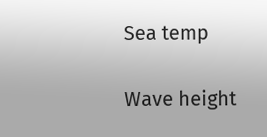Sea temp

Wave height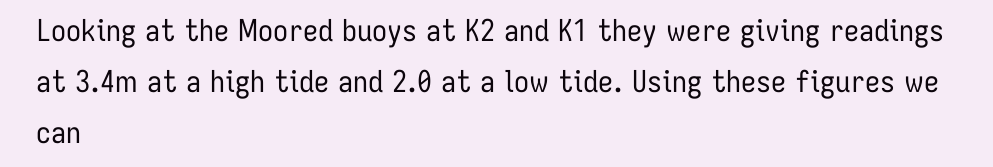Looking at the Moored buoys at K2 and K1 they were giving readings at 3.4m at a high tide and 2.0 at a low tide. Using these figures we can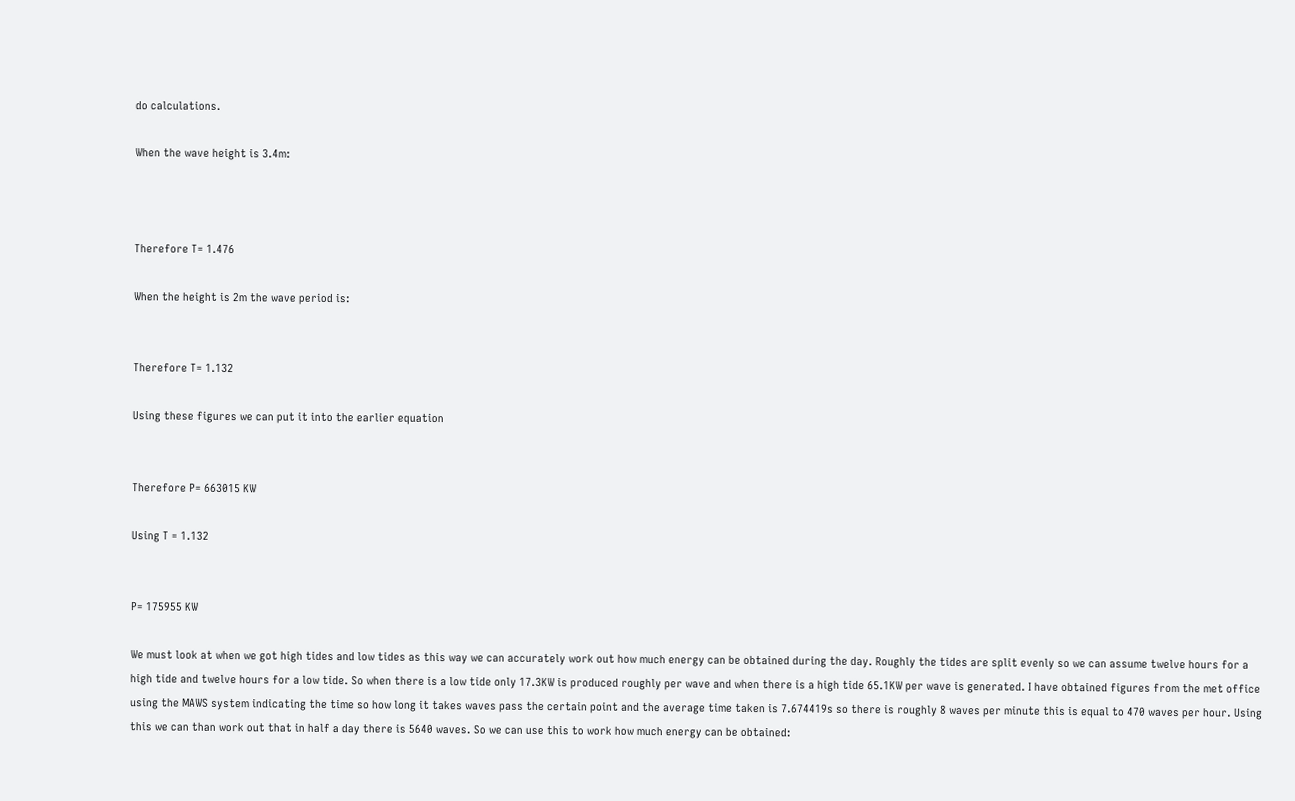do calculations.

When the wave height is 3.4m:



Therefore T= 1.476

When the height is 2m the wave period is:


Therefore T= 1.132

Using these figures we can put it into the earlier equation


Therefore P= 663015 KW

Using T = 1.132


P= 175955 KW

We must look at when we got high tides and low tides as this way we can accurately work out how much energy can be obtained during the day. Roughly the tides are split evenly so we can assume twelve hours for a high tide and twelve hours for a low tide. So when there is a low tide only 17.3KW is produced roughly per wave and when there is a high tide 65.1KW per wave is generated. I have obtained figures from the met office using the MAWS system indicating the time so how long it takes waves pass the certain point and the average time taken is 7.674419s so there is roughly 8 waves per minute this is equal to 470 waves per hour. Using this we can than work out that in half a day there is 5640 waves. So we can use this to work how much energy can be obtained: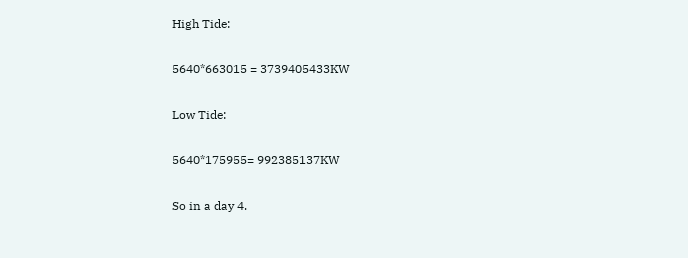High Tide:

5640*663015 = 3739405433KW

Low Tide:

5640*175955= 992385137KW

So in a day 4.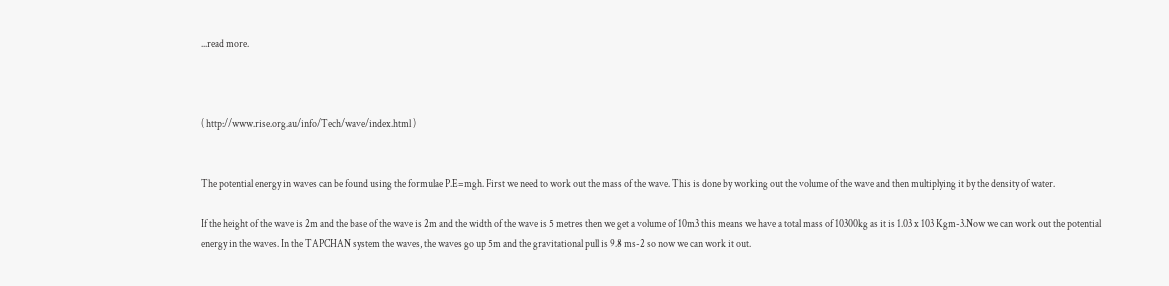...read more.



( http://www.rise.org.au/info/Tech/wave/index.html )


The potential energy in waves can be found using the formulae P.E=mgh. First we need to work out the mass of the wave. This is done by working out the volume of the wave and then multiplying it by the density of water.

If the height of the wave is 2m and the base of the wave is 2m and the width of the wave is 5 metres then we get a volume of 10m3 this means we have a total mass of 10300kg as it is 1.03 x 103 Kgm-3.Now we can work out the potential energy in the waves. In the TAPCHAN system the waves, the waves go up 5m and the gravitational pull is 9.8 ms-2 so now we can work it out.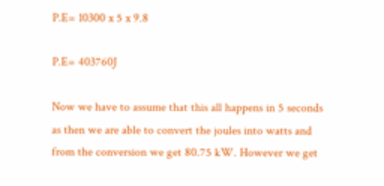P.E= 10300 x 5 x 9.8

P.E= 403760J

Now we have to assume that this all happens in 5 seconds as then we are able to convert the joules into watts and from the conversion we get 80.75 kW. However we get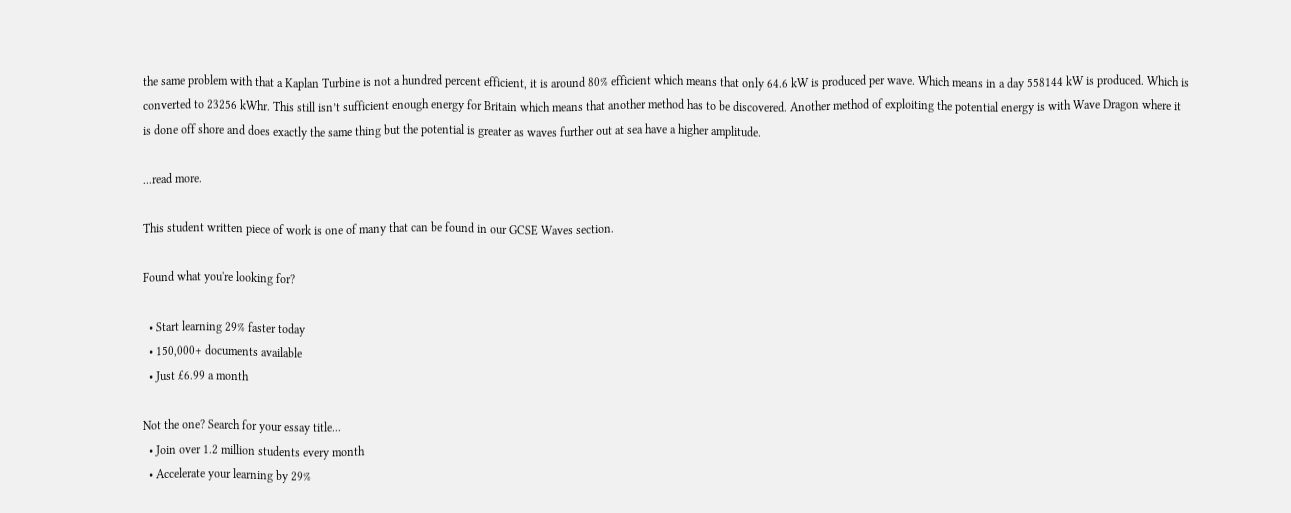the same problem with that a Kaplan Turbine is not a hundred percent efficient, it is around 80% efficient which means that only 64.6 kW is produced per wave. Which means in a day 558144 kW is produced. Which is converted to 23256 kWhr. This still isn’t sufficient enough energy for Britain which means that another method has to be discovered. Another method of exploiting the potential energy is with Wave Dragon where it is done off shore and does exactly the same thing but the potential is greater as waves further out at sea have a higher amplitude.

...read more.

This student written piece of work is one of many that can be found in our GCSE Waves section.

Found what you're looking for?

  • Start learning 29% faster today
  • 150,000+ documents available
  • Just £6.99 a month

Not the one? Search for your essay title...
  • Join over 1.2 million students every month
  • Accelerate your learning by 29%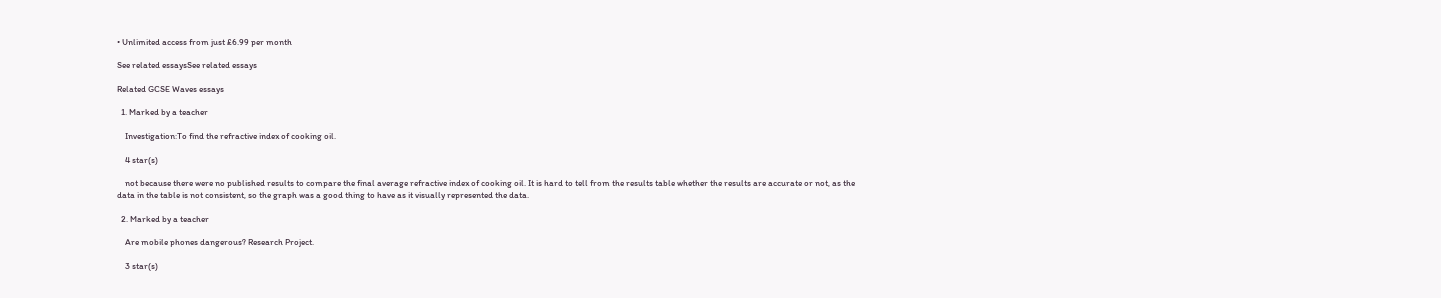• Unlimited access from just £6.99 per month

See related essaysSee related essays

Related GCSE Waves essays

  1. Marked by a teacher

    Investigation:To find the refractive index of cooking oil.

    4 star(s)

    not because there were no published results to compare the final average refractive index of cooking oil. It is hard to tell from the results table whether the results are accurate or not, as the data in the table is not consistent, so the graph was a good thing to have as it visually represented the data.

  2. Marked by a teacher

    Are mobile phones dangerous? Research Project.

    3 star(s)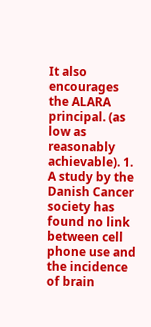It also encourages the ALARA principal. (as low as reasonably achievable). 1. A study by the Danish Cancer society has found no link between cell phone use and the incidence of brain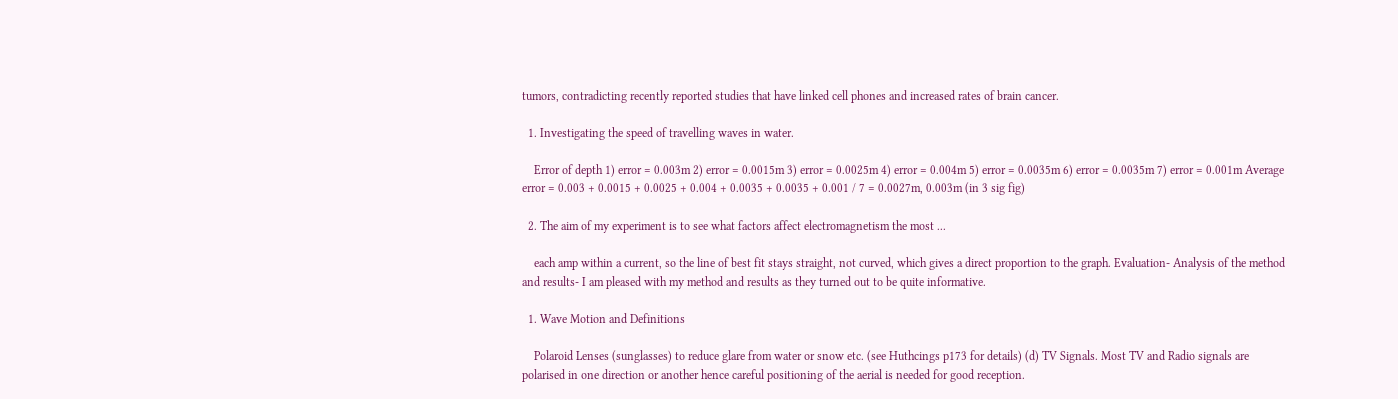tumors, contradicting recently reported studies that have linked cell phones and increased rates of brain cancer.

  1. Investigating the speed of travelling waves in water.

    Error of depth 1) error = 0.003m 2) error = 0.0015m 3) error = 0.0025m 4) error = 0.004m 5) error = 0.0035m 6) error = 0.0035m 7) error = 0.001m Average error = 0.003 + 0.0015 + 0.0025 + 0.004 + 0.0035 + 0.0035 + 0.001 / 7 = 0.0027m, 0.003m (in 3 sig fig)

  2. The aim of my experiment is to see what factors affect electromagnetism the most ...

    each amp within a current, so the line of best fit stays straight, not curved, which gives a direct proportion to the graph. Evaluation- Analysis of the method and results- I am pleased with my method and results as they turned out to be quite informative.

  1. Wave Motion and Definitions

    Polaroid Lenses (sunglasses) to reduce glare from water or snow etc. (see Huthcings p173 for details) (d) TV Signals. Most TV and Radio signals are polarised in one direction or another hence careful positioning of the aerial is needed for good reception.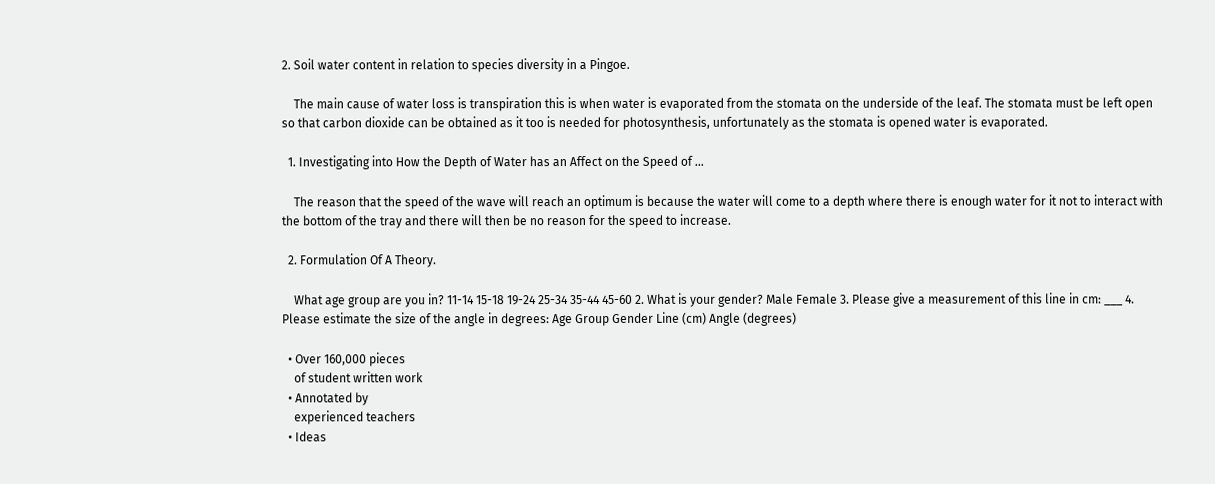2. Soil water content in relation to species diversity in a Pingoe.

    The main cause of water loss is transpiration this is when water is evaporated from the stomata on the underside of the leaf. The stomata must be left open so that carbon dioxide can be obtained as it too is needed for photosynthesis, unfortunately as the stomata is opened water is evaporated.

  1. Investigating into How the Depth of Water has an Affect on the Speed of ...

    The reason that the speed of the wave will reach an optimum is because the water will come to a depth where there is enough water for it not to interact with the bottom of the tray and there will then be no reason for the speed to increase.

  2. Formulation Of A Theory.

    What age group are you in? 11-14 15-18 19-24 25-34 35-44 45-60 2. What is your gender? Male Female 3. Please give a measurement of this line in cm: ___ 4. Please estimate the size of the angle in degrees: Age Group Gender Line (cm) Angle (degrees)

  • Over 160,000 pieces
    of student written work
  • Annotated by
    experienced teachers
  • Ideas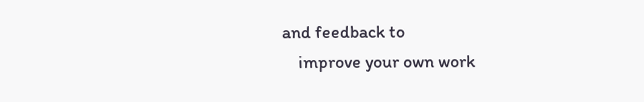and feedback to
    improve your own work